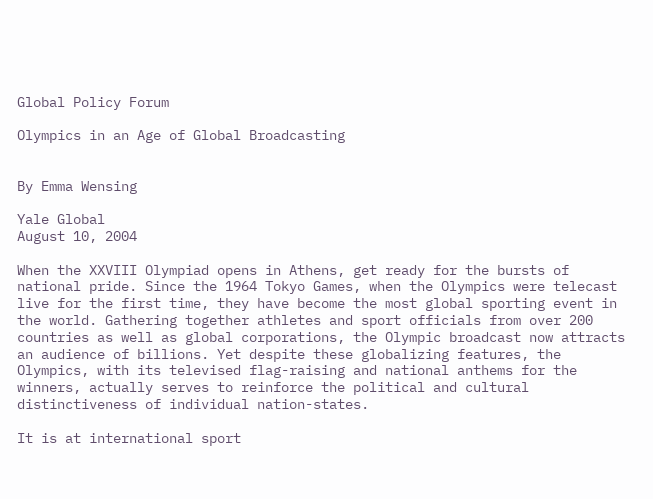Global Policy Forum

Olympics in an Age of Global Broadcasting


By Emma Wensing

Yale Global
August 10, 2004

When the XXVIII Olympiad opens in Athens, get ready for the bursts of national pride. Since the 1964 Tokyo Games, when the Olympics were telecast live for the first time, they have become the most global sporting event in the world. Gathering together athletes and sport officials from over 200 countries as well as global corporations, the Olympic broadcast now attracts an audience of billions. Yet despite these globalizing features, the Olympics, with its televised flag-raising and national anthems for the winners, actually serves to reinforce the political and cultural distinctiveness of individual nation-states.

It is at international sport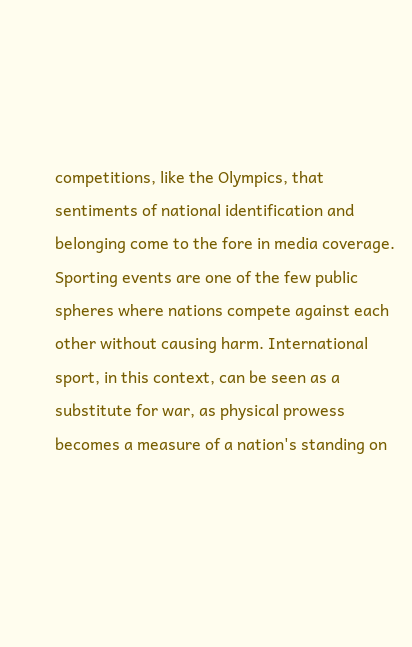competitions, like the Olympics, that sentiments of national identification and belonging come to the fore in media coverage. Sporting events are one of the few public spheres where nations compete against each other without causing harm. International sport, in this context, can be seen as a substitute for war, as physical prowess becomes a measure of a nation's standing on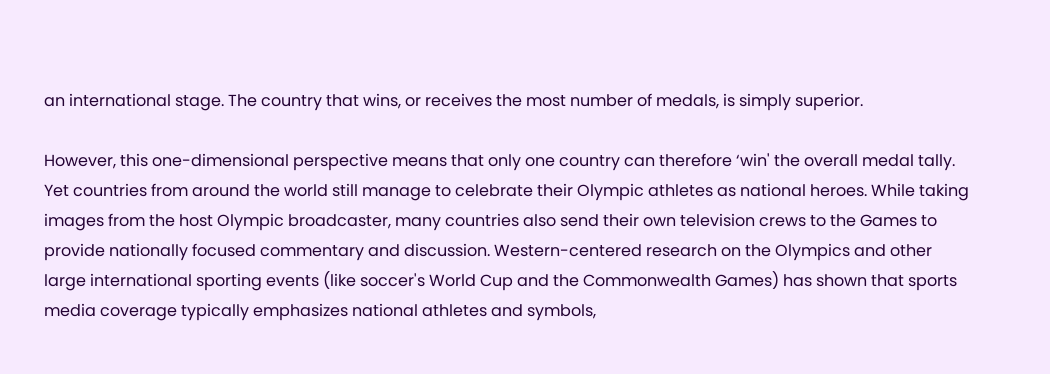an international stage. The country that wins, or receives the most number of medals, is simply superior.

However, this one-dimensional perspective means that only one country can therefore ‘win' the overall medal tally. Yet countries from around the world still manage to celebrate their Olympic athletes as national heroes. While taking images from the host Olympic broadcaster, many countries also send their own television crews to the Games to provide nationally focused commentary and discussion. Western-centered research on the Olympics and other large international sporting events (like soccer's World Cup and the Commonwealth Games) has shown that sports media coverage typically emphasizes national athletes and symbols,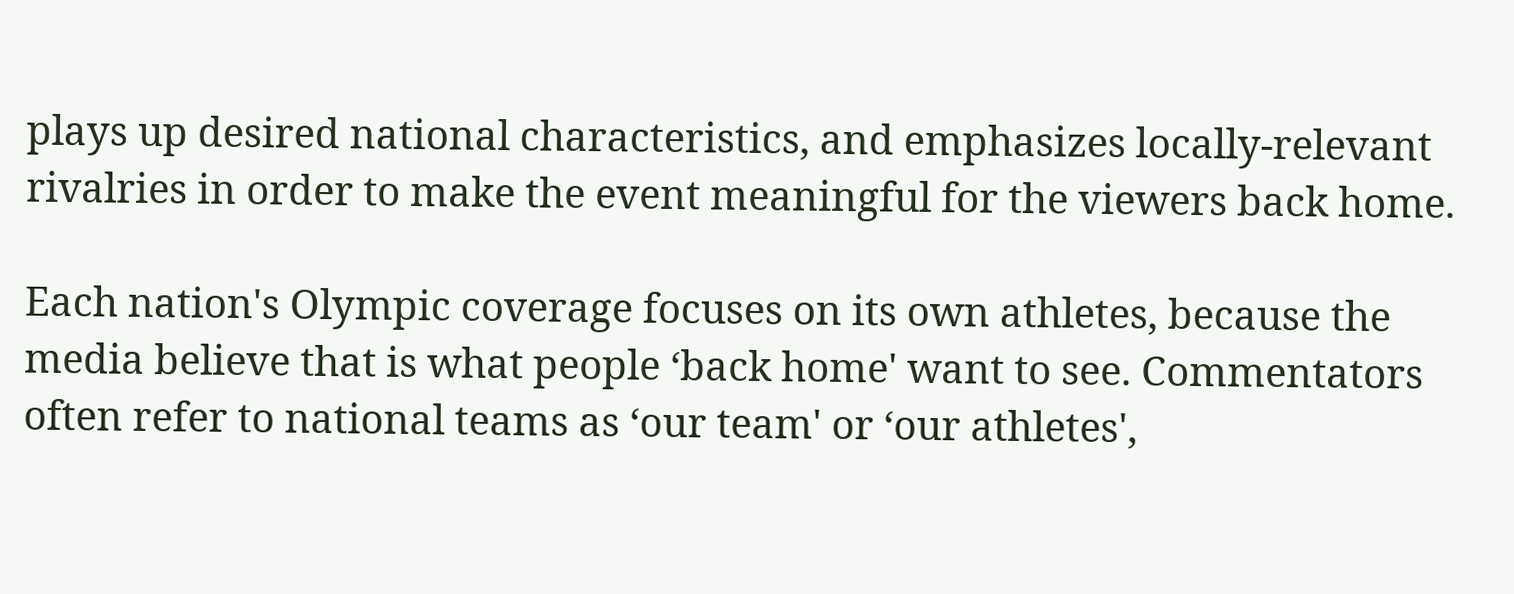plays up desired national characteristics, and emphasizes locally-relevant rivalries in order to make the event meaningful for the viewers back home.

Each nation's Olympic coverage focuses on its own athletes, because the media believe that is what people ‘back home' want to see. Commentators often refer to national teams as ‘our team' or ‘our athletes',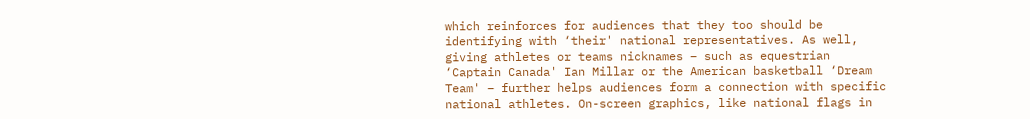which reinforces for audiences that they too should be identifying with ‘their' national representatives. As well, giving athletes or teams nicknames – such as equestrian ‘Captain Canada' Ian Millar or the American basketball ‘Dream Team' – further helps audiences form a connection with specific national athletes. On-screen graphics, like national flags in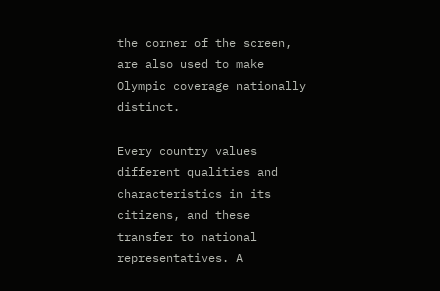the corner of the screen, are also used to make Olympic coverage nationally distinct.

Every country values different qualities and characteristics in its citizens, and these transfer to national representatives. A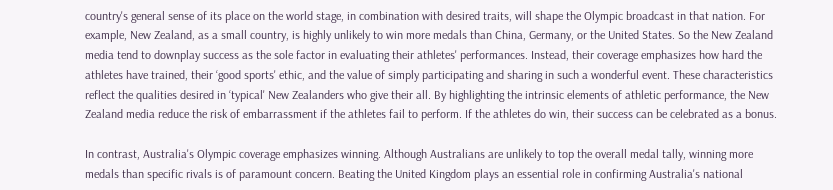country's general sense of its place on the world stage, in combination with desired traits, will shape the Olympic broadcast in that nation. For example, New Zealand, as a small country, is highly unlikely to win more medals than China, Germany, or the United States. So the New Zealand media tend to downplay success as the sole factor in evaluating their athletes' performances. Instead, their coverage emphasizes how hard the athletes have trained, their ‘good sports' ethic, and the value of simply participating and sharing in such a wonderful event. These characteristics reflect the qualities desired in ‘typical' New Zealanders who give their all. By highlighting the intrinsic elements of athletic performance, the New Zealand media reduce the risk of embarrassment if the athletes fail to perform. If the athletes do win, their success can be celebrated as a bonus.

In contrast, Australia's Olympic coverage emphasizes winning. Although Australians are unlikely to top the overall medal tally, winning more medals than specific rivals is of paramount concern. Beating the United Kingdom plays an essential role in confirming Australia's national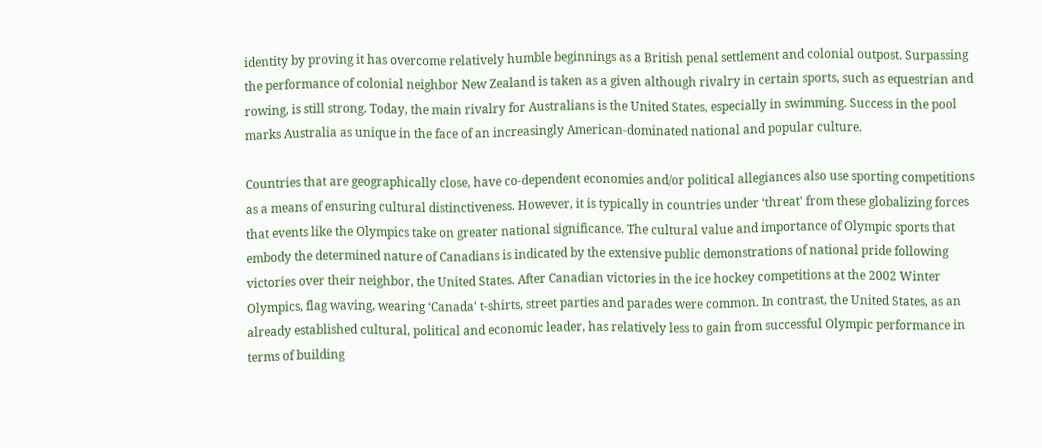identity by proving it has overcome relatively humble beginnings as a British penal settlement and colonial outpost. Surpassing the performance of colonial neighbor New Zealand is taken as a given although rivalry in certain sports, such as equestrian and rowing, is still strong. Today, the main rivalry for Australians is the United States, especially in swimming. Success in the pool marks Australia as unique in the face of an increasingly American-dominated national and popular culture.

Countries that are geographically close, have co-dependent economies and/or political allegiances also use sporting competitions as a means of ensuring cultural distinctiveness. However, it is typically in countries under ‘threat' from these globalizing forces that events like the Olympics take on greater national significance. The cultural value and importance of Olympic sports that embody the determined nature of Canadians is indicated by the extensive public demonstrations of national pride following victories over their neighbor, the United States. After Canadian victories in the ice hockey competitions at the 2002 Winter Olympics, flag waving, wearing ‘Canada' t-shirts, street parties and parades were common. In contrast, the United States, as an already established cultural, political and economic leader, has relatively less to gain from successful Olympic performance in terms of building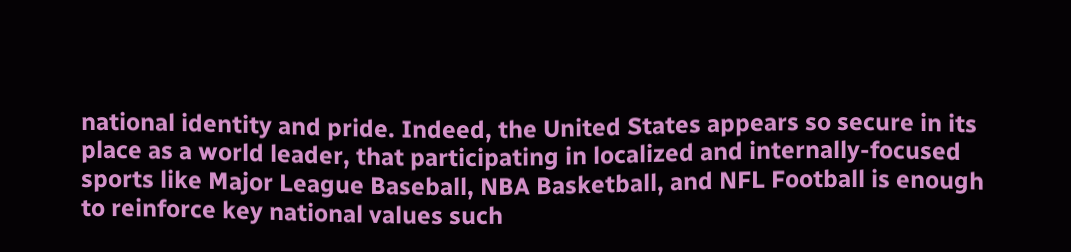national identity and pride. Indeed, the United States appears so secure in its place as a world leader, that participating in localized and internally-focused sports like Major League Baseball, NBA Basketball, and NFL Football is enough to reinforce key national values such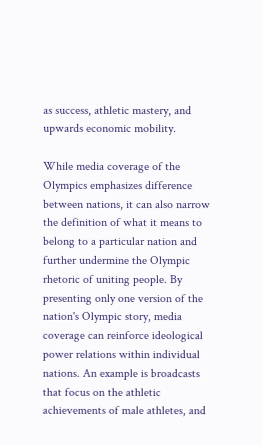as success, athletic mastery, and upwards economic mobility.

While media coverage of the Olympics emphasizes difference between nations, it can also narrow the definition of what it means to belong to a particular nation and further undermine the Olympic rhetoric of uniting people. By presenting only one version of the nation's Olympic story, media coverage can reinforce ideological power relations within individual nations. An example is broadcasts that focus on the athletic achievements of male athletes, and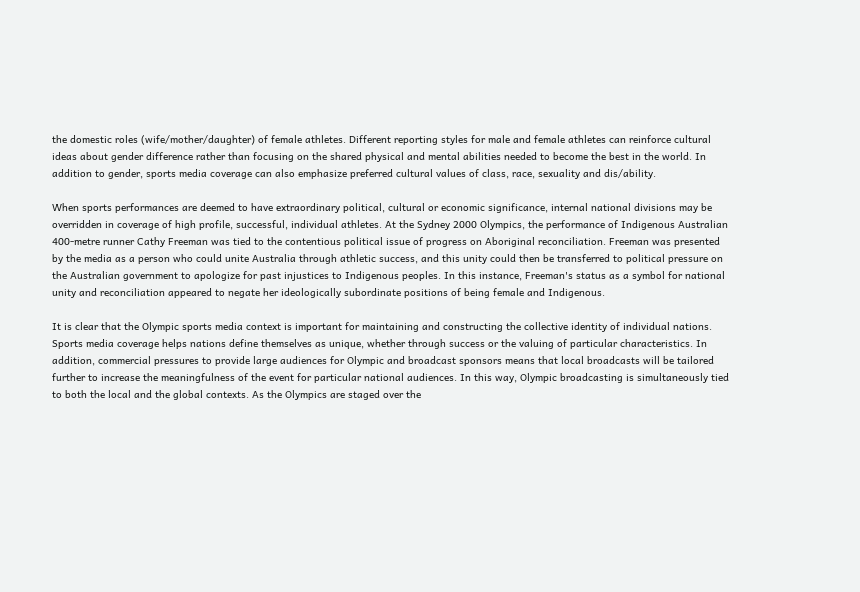the domestic roles (wife/mother/daughter) of female athletes. Different reporting styles for male and female athletes can reinforce cultural ideas about gender difference rather than focusing on the shared physical and mental abilities needed to become the best in the world. In addition to gender, sports media coverage can also emphasize preferred cultural values of class, race, sexuality and dis/ability.

When sports performances are deemed to have extraordinary political, cultural or economic significance, internal national divisions may be overridden in coverage of high profile, successful, individual athletes. At the Sydney 2000 Olympics, the performance of Indigenous Australian 400-metre runner Cathy Freeman was tied to the contentious political issue of progress on Aboriginal reconciliation. Freeman was presented by the media as a person who could unite Australia through athletic success, and this unity could then be transferred to political pressure on the Australian government to apologize for past injustices to Indigenous peoples. In this instance, Freeman's status as a symbol for national unity and reconciliation appeared to negate her ideologically subordinate positions of being female and Indigenous.

It is clear that the Olympic sports media context is important for maintaining and constructing the collective identity of individual nations. Sports media coverage helps nations define themselves as unique, whether through success or the valuing of particular characteristics. In addition, commercial pressures to provide large audiences for Olympic and broadcast sponsors means that local broadcasts will be tailored further to increase the meaningfulness of the event for particular national audiences. In this way, Olympic broadcasting is simultaneously tied to both the local and the global contexts. As the Olympics are staged over the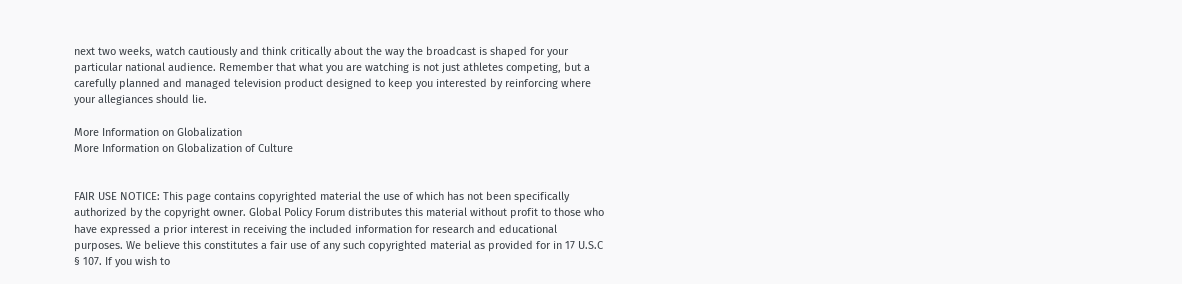next two weeks, watch cautiously and think critically about the way the broadcast is shaped for your particular national audience. Remember that what you are watching is not just athletes competing, but a carefully planned and managed television product designed to keep you interested by reinforcing where your allegiances should lie.

More Information on Globalization
More Information on Globalization of Culture


FAIR USE NOTICE: This page contains copyrighted material the use of which has not been specifically authorized by the copyright owner. Global Policy Forum distributes this material without profit to those who have expressed a prior interest in receiving the included information for research and educational purposes. We believe this constitutes a fair use of any such copyrighted material as provided for in 17 U.S.C § 107. If you wish to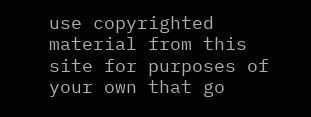use copyrighted material from this site for purposes of your own that go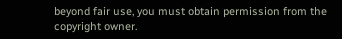beyond fair use, you must obtain permission from the copyright owner.